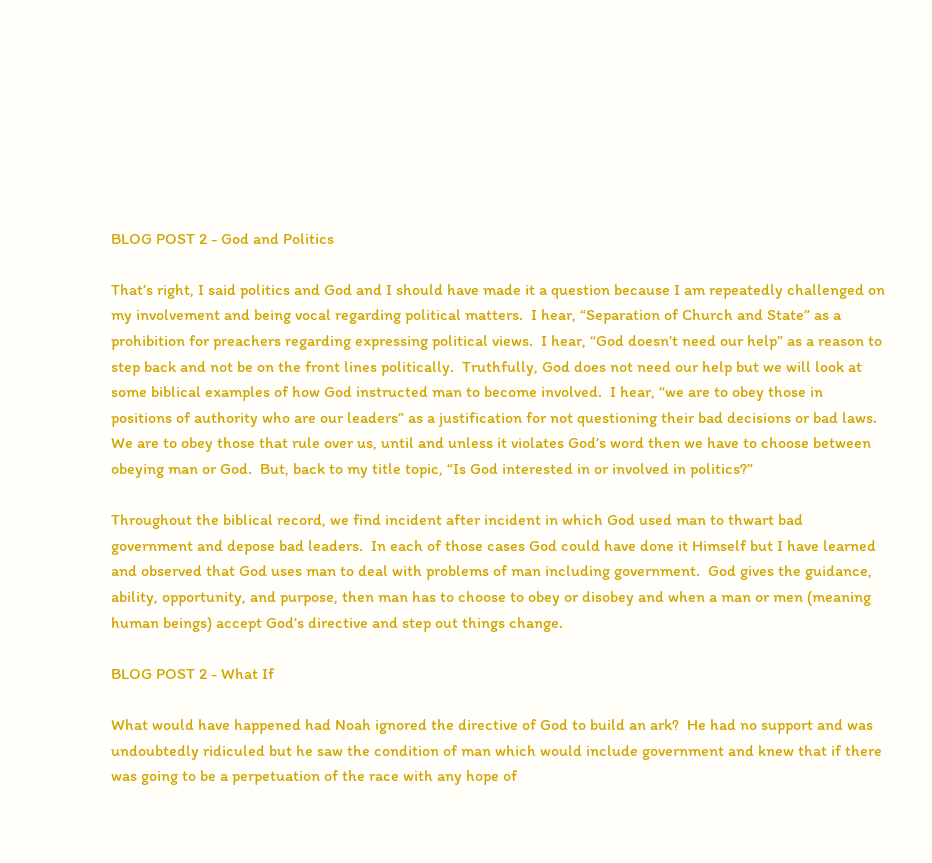BLOG POST 2 - God and Politics

That’s right, I said politics and God and I should have made it a question because I am repeatedly challenged on my involvement and being vocal regarding political matters.  I hear, “Separation of Church and State” as a prohibition for preachers regarding expressing political views.  I hear, “God doesn’t need our help” as a reason to step back and not be on the front lines politically.  Truthfully, God does not need our help but we will look at some biblical examples of how God instructed man to become involved.  I hear, “we are to obey those in positions of authority who are our leaders” as a justification for not questioning their bad decisions or bad laws.  We are to obey those that rule over us, until and unless it violates God’s word then we have to choose between obeying man or God.  But, back to my title topic, “Is God interested in or involved in politics?”

Throughout the biblical record, we find incident after incident in which God used man to thwart bad government and depose bad leaders.  In each of those cases God could have done it Himself but I have learned and observed that God uses man to deal with problems of man including government.  God gives the guidance, ability, opportunity, and purpose, then man has to choose to obey or disobey and when a man or men (meaning human beings) accept God’s directive and step out things change.

BLOG POST 2 - What If

What would have happened had Noah ignored the directive of God to build an ark?  He had no support and was undoubtedly ridiculed but he saw the condition of man which would include government and knew that if there was going to be a perpetuation of the race with any hope of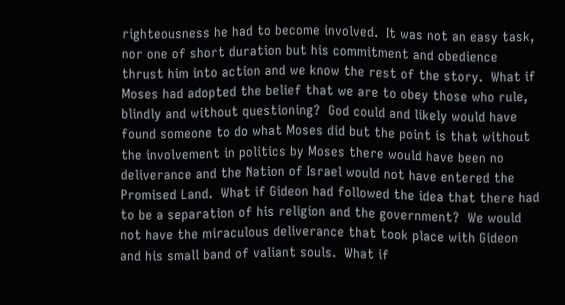righteousness he had to become involved.  It was not an easy task, nor one of short duration but his commitment and obedience thrust him into action and we know the rest of the story.  What if Moses had adopted the belief that we are to obey those who rule, blindly and without questioning?  God could and likely would have found someone to do what Moses did but the point is that without the involvement in politics by Moses there would have been no deliverance and the Nation of Israel would not have entered the Promised Land.  What if Gideon had followed the idea that there had to be a separation of his religion and the government?  We would not have the miraculous deliverance that took place with Gideon and his small band of valiant souls.  What if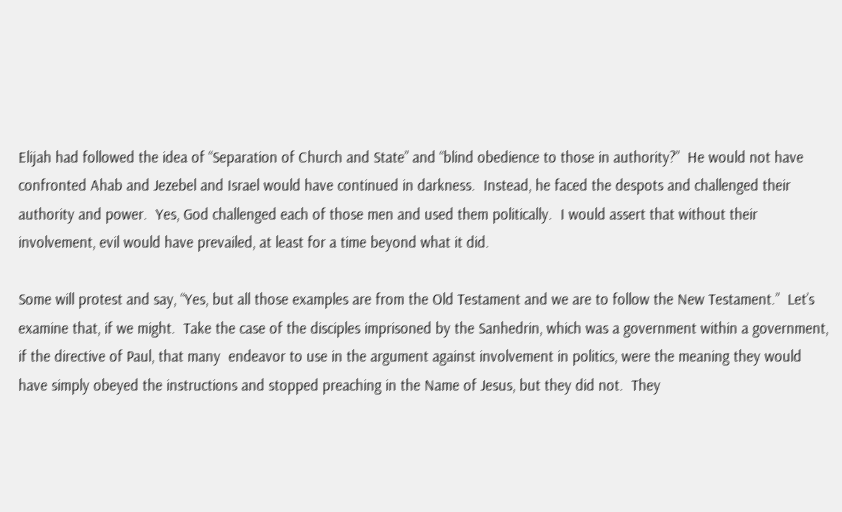Elijah had followed the idea of “Separation of Church and State” and “blind obedience to those in authority?”  He would not have confronted Ahab and Jezebel and Israel would have continued in darkness.  Instead, he faced the despots and challenged their authority and power.  Yes, God challenged each of those men and used them politically.  I would assert that without their involvement, evil would have prevailed, at least for a time beyond what it did.

Some will protest and say, “Yes, but all those examples are from the Old Testament and we are to follow the New Testament.”  Let’s examine that, if we might.  Take the case of the disciples imprisoned by the Sanhedrin, which was a government within a government, if the directive of Paul, that many  endeavor to use in the argument against involvement in politics, were the meaning they would have simply obeyed the instructions and stopped preaching in the Name of Jesus, but they did not.  They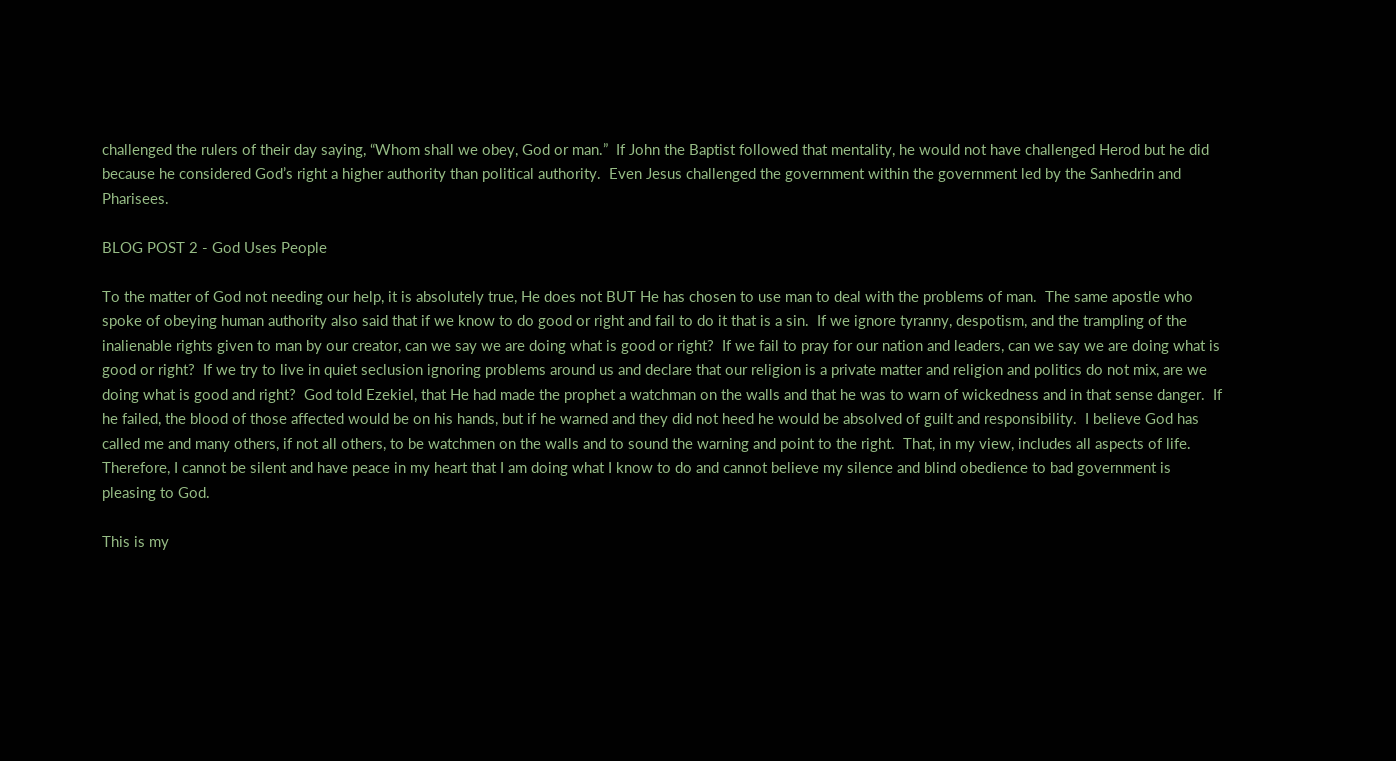challenged the rulers of their day saying, “Whom shall we obey, God or man.”  If John the Baptist followed that mentality, he would not have challenged Herod but he did because he considered God’s right a higher authority than political authority.  Even Jesus challenged the government within the government led by the Sanhedrin and Pharisees.

BLOG POST 2 - God Uses People

To the matter of God not needing our help, it is absolutely true, He does not BUT He has chosen to use man to deal with the problems of man.  The same apostle who spoke of obeying human authority also said that if we know to do good or right and fail to do it that is a sin.  If we ignore tyranny, despotism, and the trampling of the inalienable rights given to man by our creator, can we say we are doing what is good or right?  If we fail to pray for our nation and leaders, can we say we are doing what is good or right?  If we try to live in quiet seclusion ignoring problems around us and declare that our religion is a private matter and religion and politics do not mix, are we doing what is good and right?  God told Ezekiel, that He had made the prophet a watchman on the walls and that he was to warn of wickedness and in that sense danger.  If he failed, the blood of those affected would be on his hands, but if he warned and they did not heed he would be absolved of guilt and responsibility.  I believe God has called me and many others, if not all others, to be watchmen on the walls and to sound the warning and point to the right.  That, in my view, includes all aspects of life.  Therefore, I cannot be silent and have peace in my heart that I am doing what I know to do and cannot believe my silence and blind obedience to bad government is pleasing to God.

This is my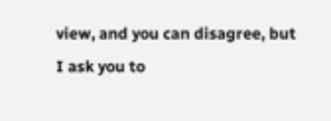view, and you can disagree, but I ask you to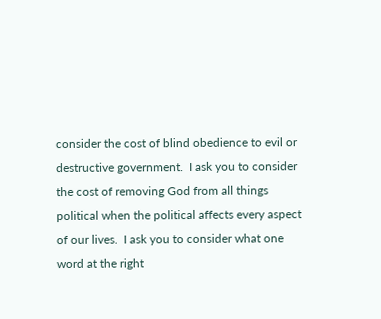consider the cost of blind obedience to evil or destructive government.  I ask you to consider the cost of removing God from all things political when the political affects every aspect of our lives.  I ask you to consider what one word at the right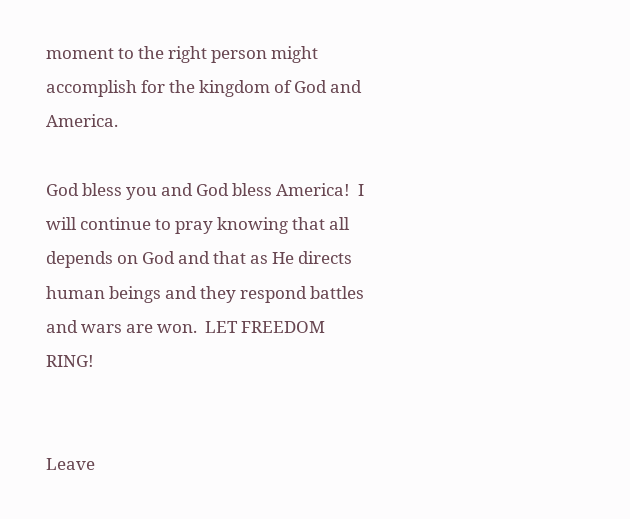moment to the right person might accomplish for the kingdom of God and America.

God bless you and God bless America!  I will continue to pray knowing that all depends on God and that as He directs human beings and they respond battles and wars are won.  LET FREEDOM RING!


Leave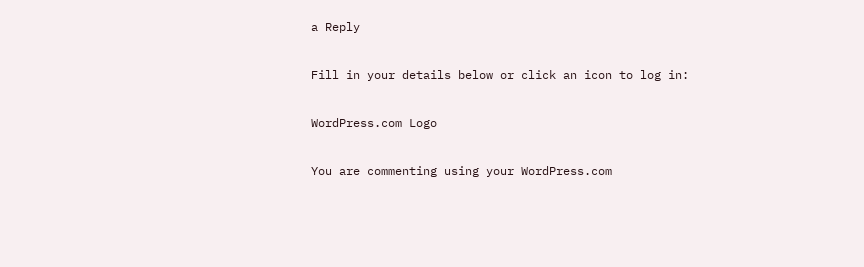a Reply

Fill in your details below or click an icon to log in:

WordPress.com Logo

You are commenting using your WordPress.com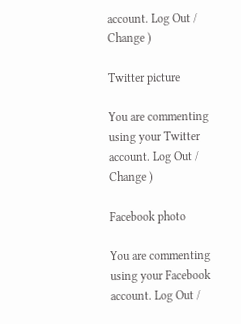account. Log Out /  Change )

Twitter picture

You are commenting using your Twitter account. Log Out /  Change )

Facebook photo

You are commenting using your Facebook account. Log Out /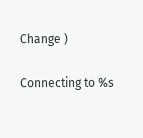Change )

Connecting to %s